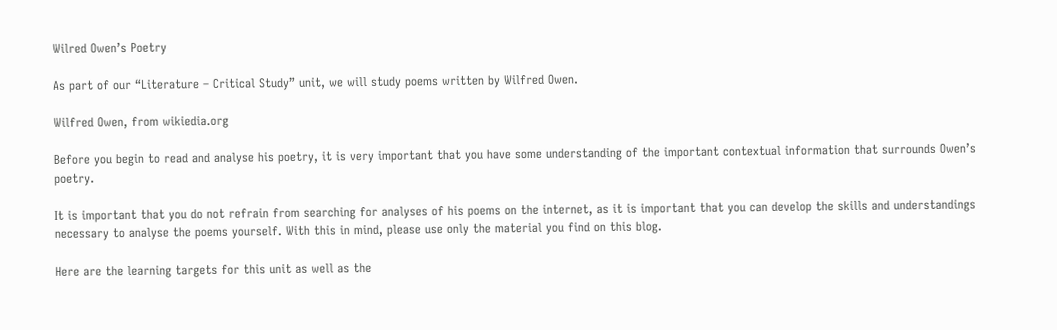Wilred Owen’s Poetry

As part of our “Literature – Critical Study” unit, we will study poems written by Wilfred Owen.

Wilfred Owen, from wikiedia.org

Before you begin to read and analyse his poetry, it is very important that you have some understanding of the important contextual information that surrounds Owen’s poetry.

It is important that you do not refrain from searching for analyses of his poems on the internet, as it is important that you can develop the skills and understandings necessary to analyse the poems yourself. With this in mind, please use only the material you find on this blog.

Here are the learning targets for this unit as well as the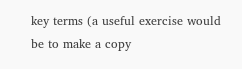key terms (a useful exercise would be to make a copy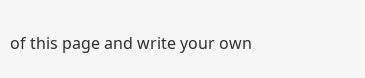of this page and write your own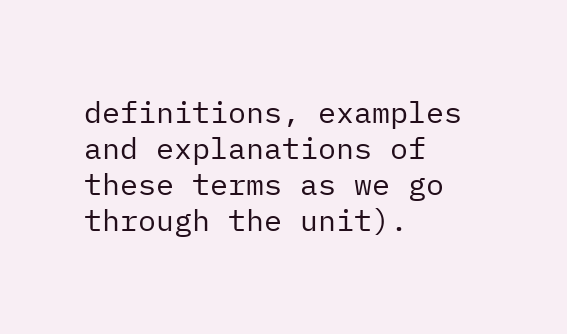definitions, examples and explanations of these terms as we go through the unit).